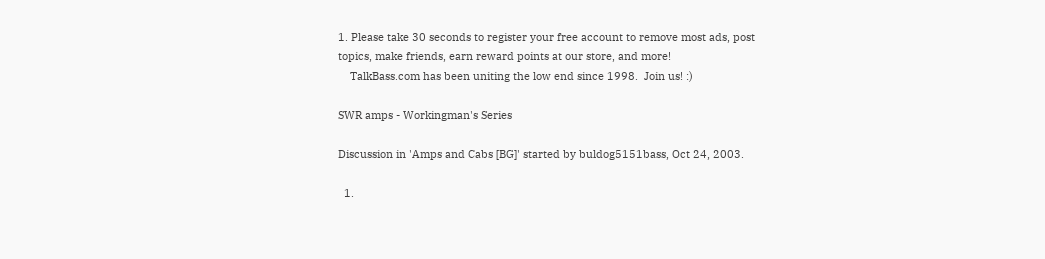1. Please take 30 seconds to register your free account to remove most ads, post topics, make friends, earn reward points at our store, and more!
    TalkBass.com has been uniting the low end since 1998.  Join us! :)

SWR amps - Workingman's Series

Discussion in 'Amps and Cabs [BG]' started by buldog5151bass, Oct 24, 2003.

  1.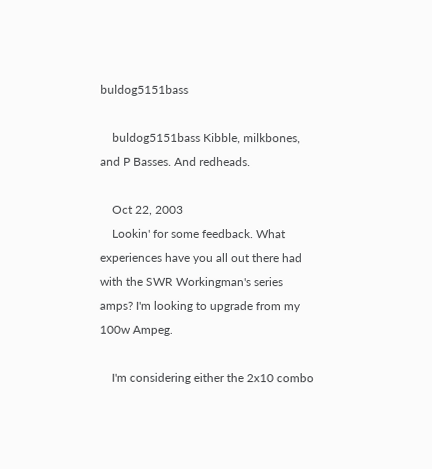buldog5151bass

    buldog5151bass Kibble, milkbones, and P Basses. And redheads.

    Oct 22, 2003
    Lookin' for some feedback. What experiences have you all out there had with the SWR Workingman's series amps? I'm looking to upgrade from my 100w Ampeg.

    I'm considering either the 2x10 combo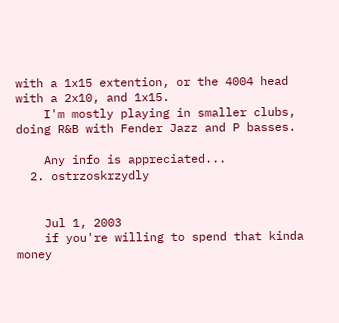with a 1x15 extention, or the 4004 head with a 2x10, and 1x15.
    I'm mostly playing in smaller clubs, doing R&B with Fender Jazz and P basses.

    Any info is appreciated...
  2. ostrzoskrzydly


    Jul 1, 2003
    if you're willing to spend that kinda money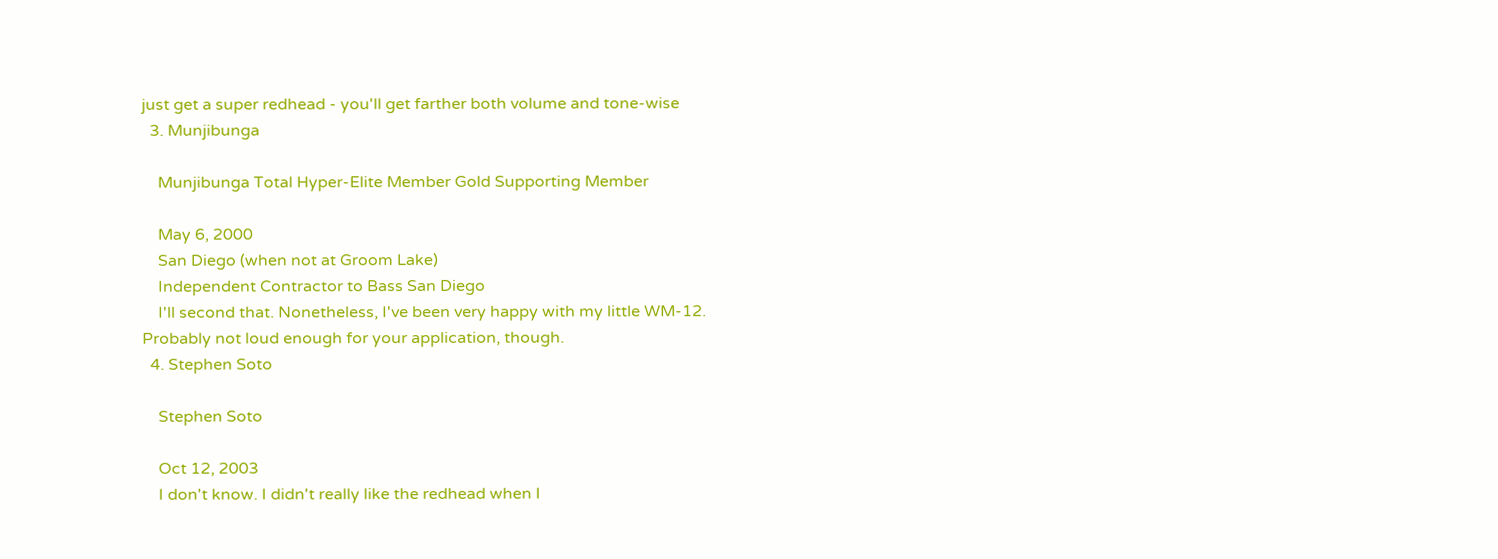just get a super redhead - you'll get farther both volume and tone-wise
  3. Munjibunga

    Munjibunga Total Hyper-Elite Member Gold Supporting Member

    May 6, 2000
    San Diego (when not at Groom Lake)
    Independent Contractor to Bass San Diego
    I'll second that. Nonetheless, I've been very happy with my little WM-12. Probably not loud enough for your application, though.
  4. Stephen Soto

    Stephen Soto

    Oct 12, 2003
    I don't know. I didn't really like the redhead when I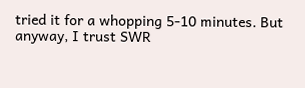tried it for a whopping 5-10 minutes. But anyway, I trust SWR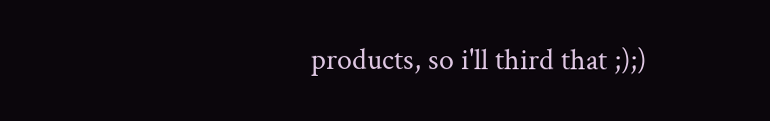products, so i'll third that ;);)